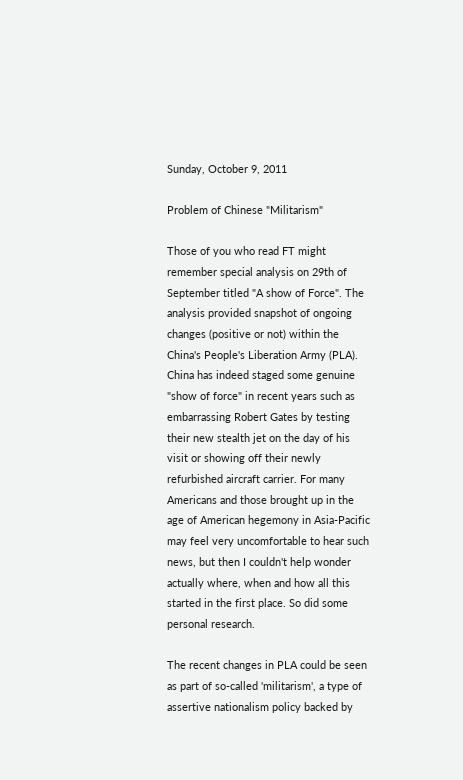Sunday, October 9, 2011

Problem of Chinese "Militarism"

Those of you who read FT might remember special analysis on 29th of September titled "A show of Force". The analysis provided snapshot of ongoing changes (positive or not) within the China's People's Liberation Army (PLA). China has indeed staged some genuine "show of force" in recent years such as embarrassing Robert Gates by testing their new stealth jet on the day of his visit or showing off their newly refurbished aircraft carrier. For many Americans and those brought up in the age of American hegemony in Asia-Pacific may feel very uncomfortable to hear such news, but then I couldn't help wonder actually where, when and how all this started in the first place. So did some personal research.

The recent changes in PLA could be seen as part of so-called 'militarism', a type of assertive nationalism policy backed by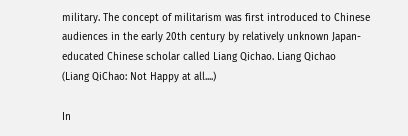military. The concept of militarism was first introduced to Chinese audiences in the early 20th century by relatively unknown Japan-educated Chinese scholar called Liang Qichao. Liang Qichao
(Liang QiChao: Not Happy at all....)

In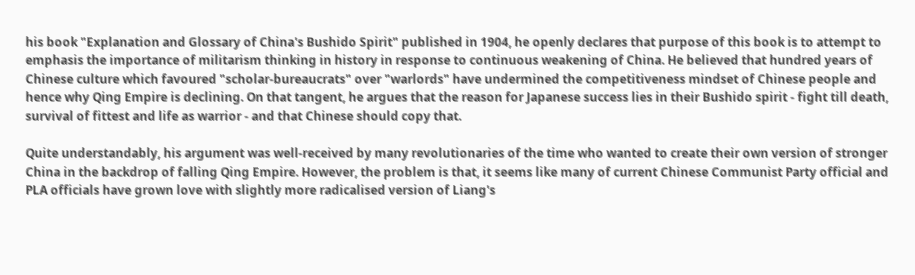his book "Explanation and Glossary of China's Bushido Spirit" published in 1904, he openly declares that purpose of this book is to attempt to emphasis the importance of militarism thinking in history in response to continuous weakening of China. He believed that hundred years of Chinese culture which favoured "scholar-bureaucrats" over "warlords" have undermined the competitiveness mindset of Chinese people and hence why Qing Empire is declining. On that tangent, he argues that the reason for Japanese success lies in their Bushido spirit - fight till death, survival of fittest and life as warrior - and that Chinese should copy that.

Quite understandably, his argument was well-received by many revolutionaries of the time who wanted to create their own version of stronger China in the backdrop of falling Qing Empire. However, the problem is that, it seems like many of current Chinese Communist Party official and PLA officials have grown love with slightly more radicalised version of Liang's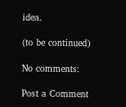idea.

(to be continued)

No comments:

Post a Comment